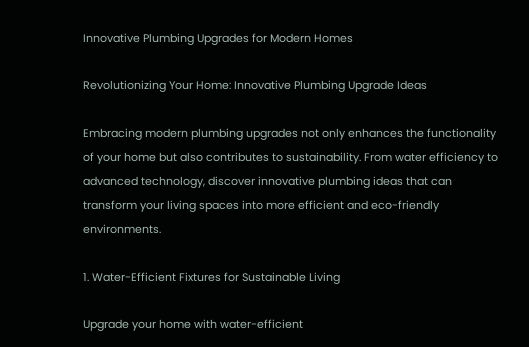Innovative Plumbing Upgrades for Modern Homes

Revolutionizing Your Home: Innovative Plumbing Upgrade Ideas

Embracing modern plumbing upgrades not only enhances the functionality of your home but also contributes to sustainability. From water efficiency to advanced technology, discover innovative plumbing ideas that can transform your living spaces into more efficient and eco-friendly environments.

1. Water-Efficient Fixtures for Sustainable Living

Upgrade your home with water-efficient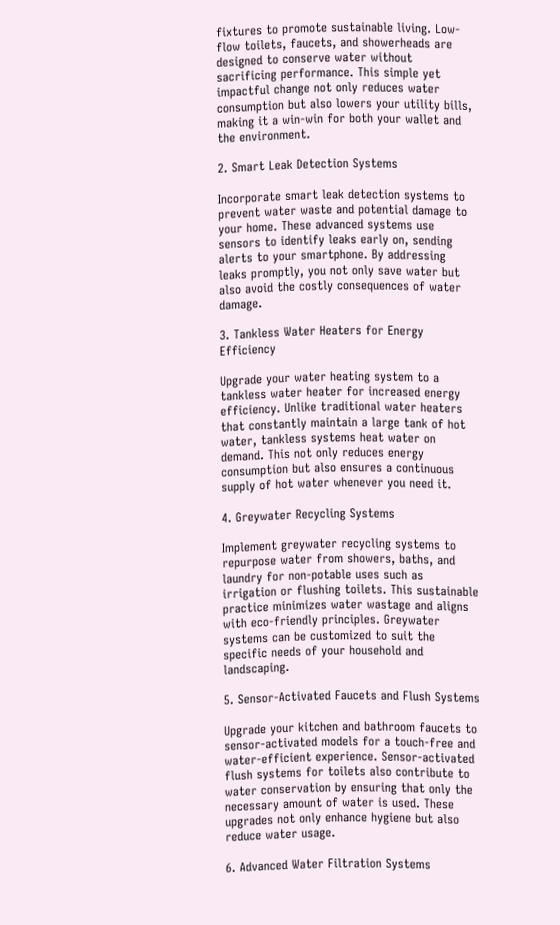fixtures to promote sustainable living. Low-flow toilets, faucets, and showerheads are designed to conserve water without sacrificing performance. This simple yet impactful change not only reduces water consumption but also lowers your utility bills, making it a win-win for both your wallet and the environment.

2. Smart Leak Detection Systems

Incorporate smart leak detection systems to prevent water waste and potential damage to your home. These advanced systems use sensors to identify leaks early on, sending alerts to your smartphone. By addressing leaks promptly, you not only save water but also avoid the costly consequences of water damage.

3. Tankless Water Heaters for Energy Efficiency

Upgrade your water heating system to a tankless water heater for increased energy efficiency. Unlike traditional water heaters that constantly maintain a large tank of hot water, tankless systems heat water on demand. This not only reduces energy consumption but also ensures a continuous supply of hot water whenever you need it.

4. Greywater Recycling Systems

Implement greywater recycling systems to repurpose water from showers, baths, and laundry for non-potable uses such as irrigation or flushing toilets. This sustainable practice minimizes water wastage and aligns with eco-friendly principles. Greywater systems can be customized to suit the specific needs of your household and landscaping.

5. Sensor-Activated Faucets and Flush Systems

Upgrade your kitchen and bathroom faucets to sensor-activated models for a touch-free and water-efficient experience. Sensor-activated flush systems for toilets also contribute to water conservation by ensuring that only the necessary amount of water is used. These upgrades not only enhance hygiene but also reduce water usage.

6. Advanced Water Filtration Systems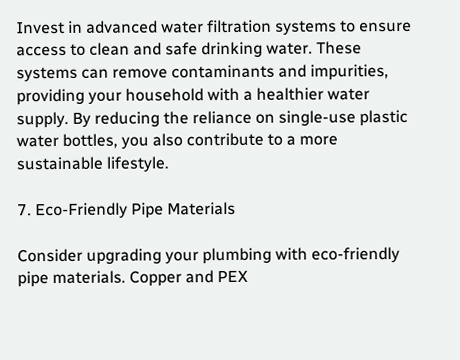Invest in advanced water filtration systems to ensure access to clean and safe drinking water. These systems can remove contaminants and impurities, providing your household with a healthier water supply. By reducing the reliance on single-use plastic water bottles, you also contribute to a more sustainable lifestyle.

7. Eco-Friendly Pipe Materials

Consider upgrading your plumbing with eco-friendly pipe materials. Copper and PEX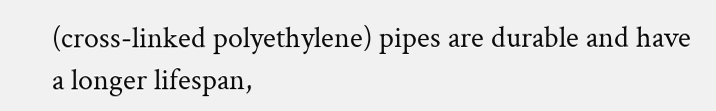(cross-linked polyethylene) pipes are durable and have a longer lifespan,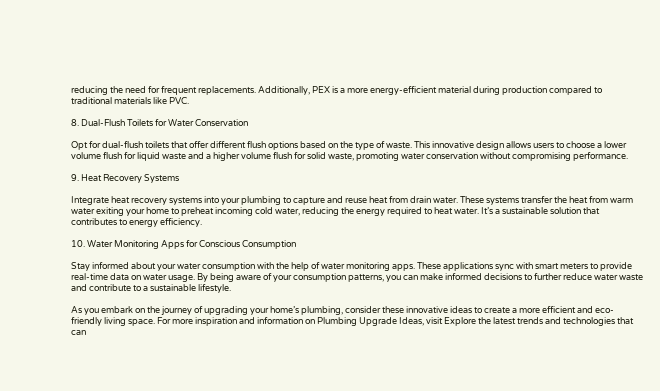reducing the need for frequent replacements. Additionally, PEX is a more energy-efficient material during production compared to traditional materials like PVC.

8. Dual-Flush Toilets for Water Conservation

Opt for dual-flush toilets that offer different flush options based on the type of waste. This innovative design allows users to choose a lower volume flush for liquid waste and a higher volume flush for solid waste, promoting water conservation without compromising performance.

9. Heat Recovery Systems

Integrate heat recovery systems into your plumbing to capture and reuse heat from drain water. These systems transfer the heat from warm water exiting your home to preheat incoming cold water, reducing the energy required to heat water. It’s a sustainable solution that contributes to energy efficiency.

10. Water Monitoring Apps for Conscious Consumption

Stay informed about your water consumption with the help of water monitoring apps. These applications sync with smart meters to provide real-time data on water usage. By being aware of your consumption patterns, you can make informed decisions to further reduce water waste and contribute to a sustainable lifestyle.

As you embark on the journey of upgrading your home’s plumbing, consider these innovative ideas to create a more efficient and eco-friendly living space. For more inspiration and information on Plumbing Upgrade Ideas, visit Explore the latest trends and technologies that can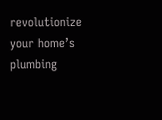revolutionize your home’s plumbing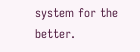system for the better.